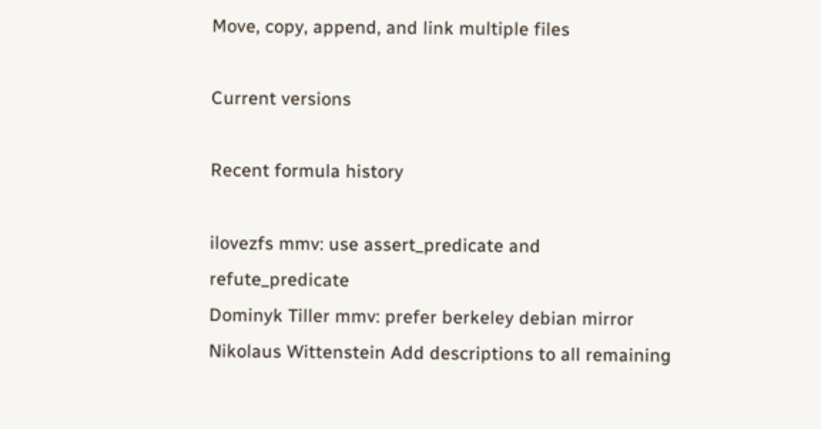Move, copy, append, and link multiple files

Current versions

Recent formula history

ilovezfs mmv: use assert_predicate and refute_predicate
Dominyk Tiller mmv: prefer berkeley debian mirror
Nikolaus Wittenstein Add descriptions to all remaining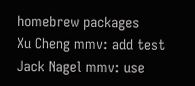homebrew packages
Xu Cheng mmv: add test
Jack Nagel mmv: use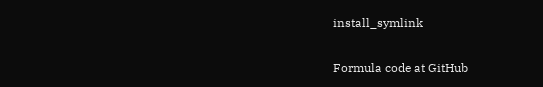install_symlink

Formula code at GitHub